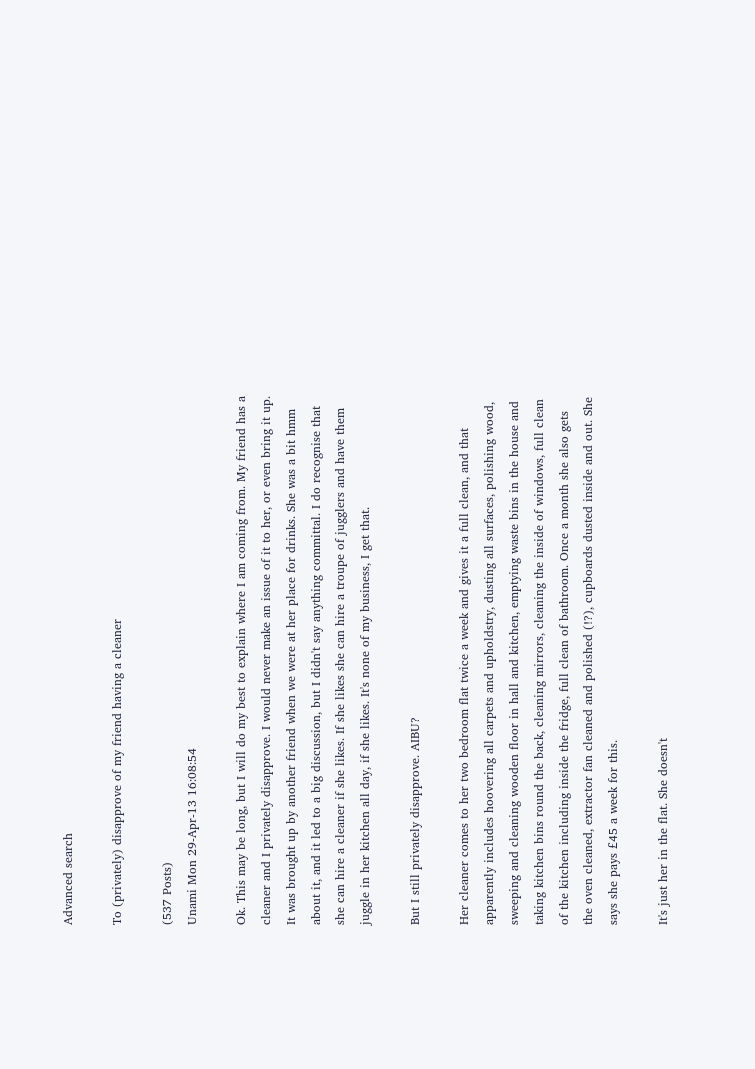Advanced search

To (privately) disapprove of my friend having a cleaner

(537 Posts)
Unami Mon 29-Apr-13 16:08:54

Ok. This may be long, but I will do my best to explain where I am coming from. My friend has a cleaner and I privately disapprove. I would never make an issue of it to her, or even bring it up. It was brought up by another friend when we were at her place for drinks. She was a bit hmm about it, and it led to a big discussion, but I didn't say anything committal. I do recognise that she can hire a cleaner if she likes. If she likes she can hire a troupe of jugglers and have them juggle in her kitchen all day, if she likes. It's none of my business, I get that.

But I still privately disapprove. AIBU?

Her cleaner comes to her two bedroom flat twice a week and gives it a full clean, and that apparently includes hoovering all carpets and upholdstry, dusting all surfaces, polishing wood, sweeping and cleaning wooden floor in hall and kitchen, emptying waste bins in the house and taking kitchen bins round the back, cleaning mirrors, cleaning the inside of windows, full clean of the kitchen including inside the fridge, full clean of bathroom. Once a month she also gets the oven cleaned, extractor fan cleaned and polished (!?), cupboards dusted inside and out. She says she pays £45 a week for this.

It's just her in the flat. She doesn't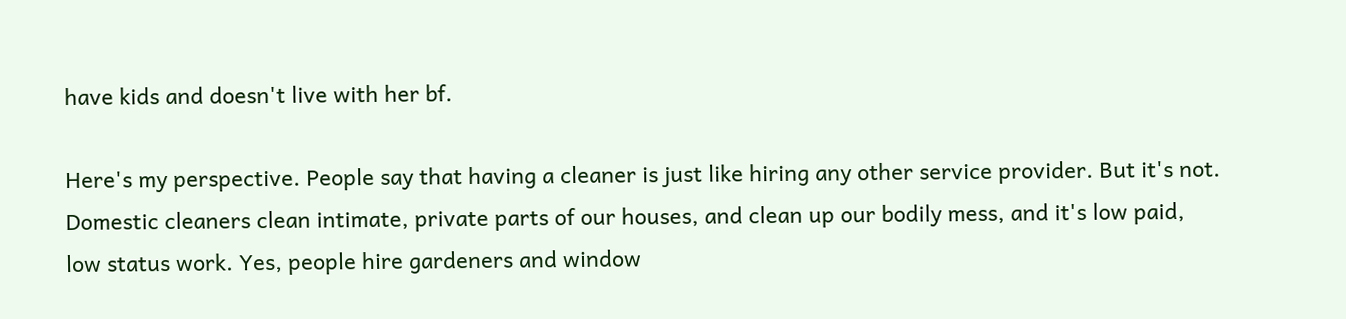have kids and doesn't live with her bf.

Here's my perspective. People say that having a cleaner is just like hiring any other service provider. But it's not. Domestic cleaners clean intimate, private parts of our houses, and clean up our bodily mess, and it's low paid, low status work. Yes, people hire gardeners and window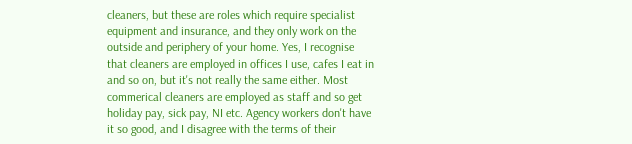cleaners, but these are roles which require specialist equipment and insurance, and they only work on the outside and periphery of your home. Yes, I recognise that cleaners are employed in offices I use, cafes I eat in and so on, but it's not really the same either. Most commerical cleaners are employed as staff and so get holiday pay, sick pay, NI etc. Agency workers don't have it so good, and I disagree with the terms of their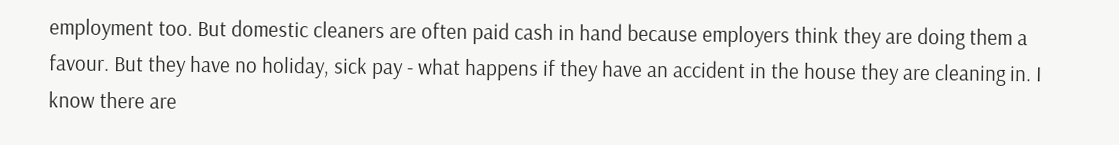employment too. But domestic cleaners are often paid cash in hand because employers think they are doing them a favour. But they have no holiday, sick pay - what happens if they have an accident in the house they are cleaning in. I know there are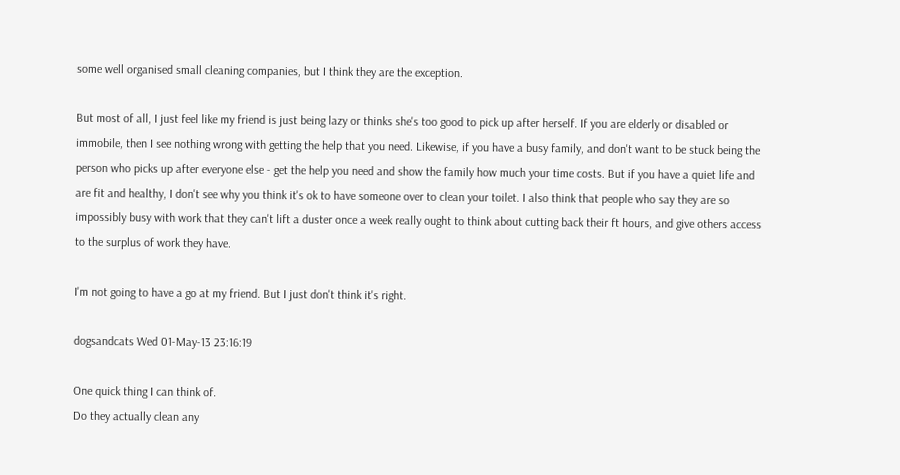some well organised small cleaning companies, but I think they are the exception.

But most of all, I just feel like my friend is just being lazy or thinks she's too good to pick up after herself. If you are elderly or disabled or immobile, then I see nothing wrong with getting the help that you need. Likewise, if you have a busy family, and don't want to be stuck being the person who picks up after everyone else - get the help you need and show the family how much your time costs. But if you have a quiet life and are fit and healthy, I don't see why you think it's ok to have someone over to clean your toilet. I also think that people who say they are so impossibly busy with work that they can't lift a duster once a week really ought to think about cutting back their ft hours, and give others access to the surplus of work they have.

I'm not going to have a go at my friend. But I just don't think it's right.

dogsandcats Wed 01-May-13 23:16:19

One quick thing I can think of.
Do they actually clean any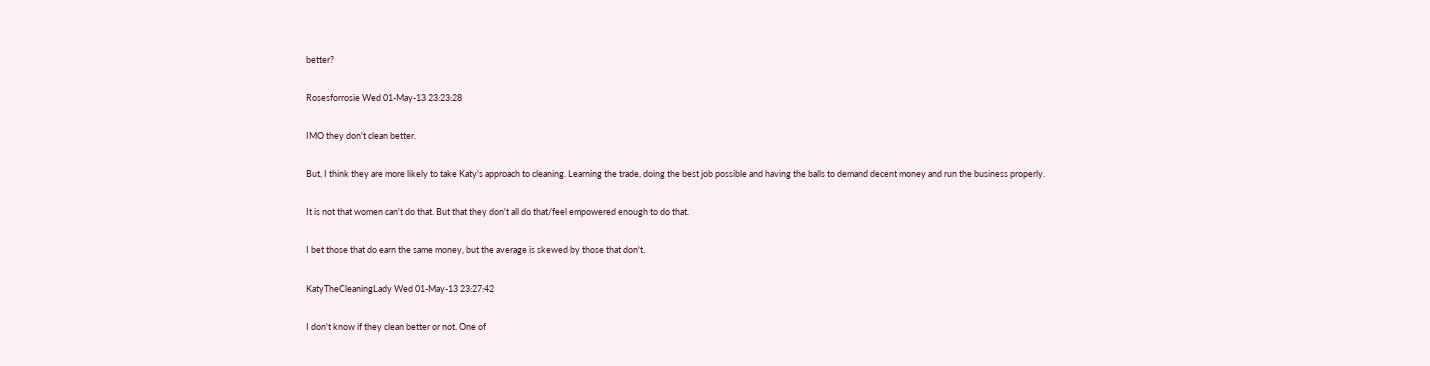better?

Rosesforrosie Wed 01-May-13 23:23:28

IMO they don't clean better.

But, I think they are more likely to take Katy's approach to cleaning. Learning the trade, doing the best job possible and having the balls to demand decent money and run the business properly.

It is not that women can't do that. But that they don't all do that/feel empowered enough to do that.

I bet those that do earn the same money, but the average is skewed by those that don't.

KatyTheCleaningLady Wed 01-May-13 23:27:42

I don't know if they clean better or not. One of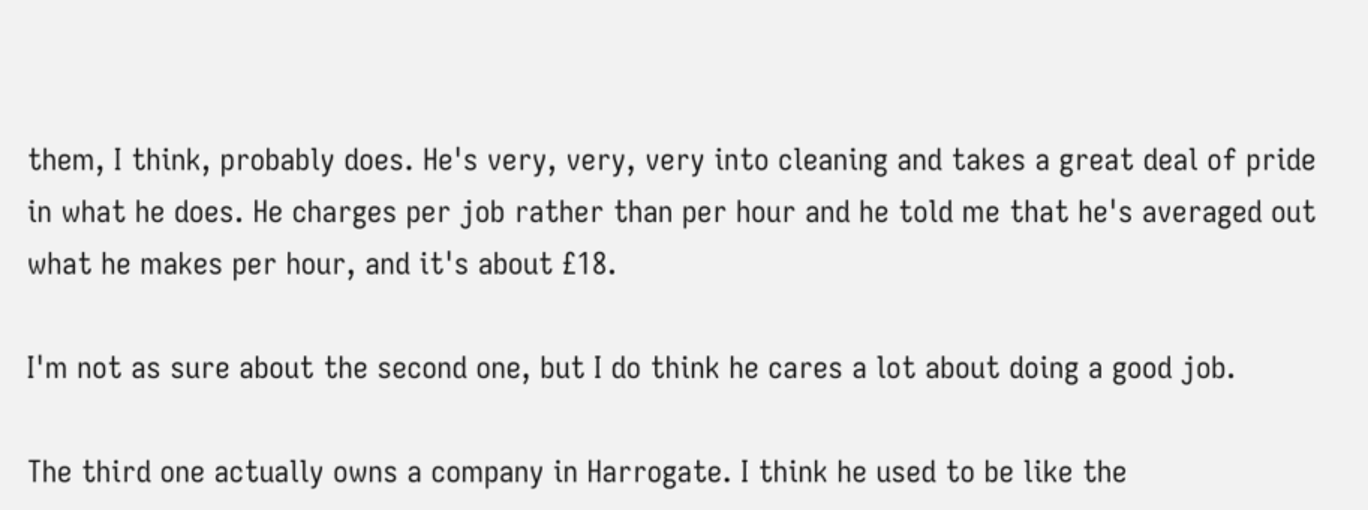them, I think, probably does. He's very, very, very into cleaning and takes a great deal of pride in what he does. He charges per job rather than per hour and he told me that he's averaged out what he makes per hour, and it's about £18.

I'm not as sure about the second one, but I do think he cares a lot about doing a good job.

The third one actually owns a company in Harrogate. I think he used to be like the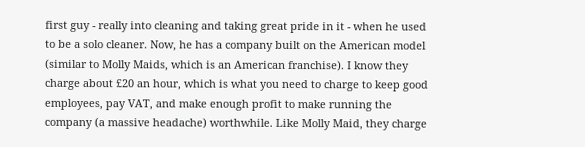first guy - really into cleaning and taking great pride in it - when he used to be a solo cleaner. Now, he has a company built on the American model (similar to Molly Maids, which is an American franchise). I know they charge about £20 an hour, which is what you need to charge to keep good employees, pay VAT, and make enough profit to make running the company (a massive headache) worthwhile. Like Molly Maid, they charge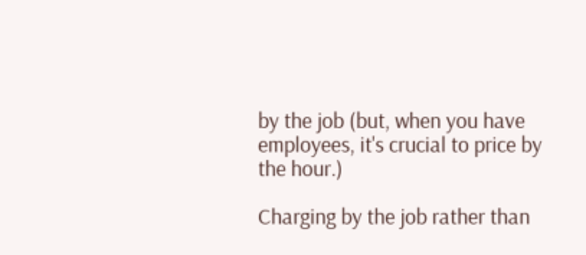by the job (but, when you have employees, it's crucial to price by the hour.)

Charging by the job rather than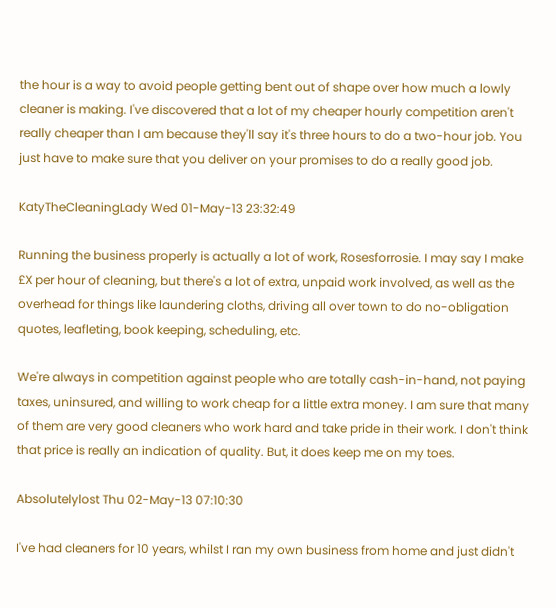the hour is a way to avoid people getting bent out of shape over how much a lowly cleaner is making. I've discovered that a lot of my cheaper hourly competition aren't really cheaper than I am because they'll say it's three hours to do a two-hour job. You just have to make sure that you deliver on your promises to do a really good job.

KatyTheCleaningLady Wed 01-May-13 23:32:49

Running the business properly is actually a lot of work, Rosesforrosie. I may say I make £X per hour of cleaning, but there's a lot of extra, unpaid work involved, as well as the overhead for things like laundering cloths, driving all over town to do no-obligation quotes, leafleting, book keeping, scheduling, etc.

We're always in competition against people who are totally cash-in-hand, not paying taxes, uninsured, and willing to work cheap for a little extra money. I am sure that many of them are very good cleaners who work hard and take pride in their work. I don't think that price is really an indication of quality. But, it does keep me on my toes.

Absolutelylost Thu 02-May-13 07:10:30

I've had cleaners for 10 years, whilst I ran my own business from home and just didn't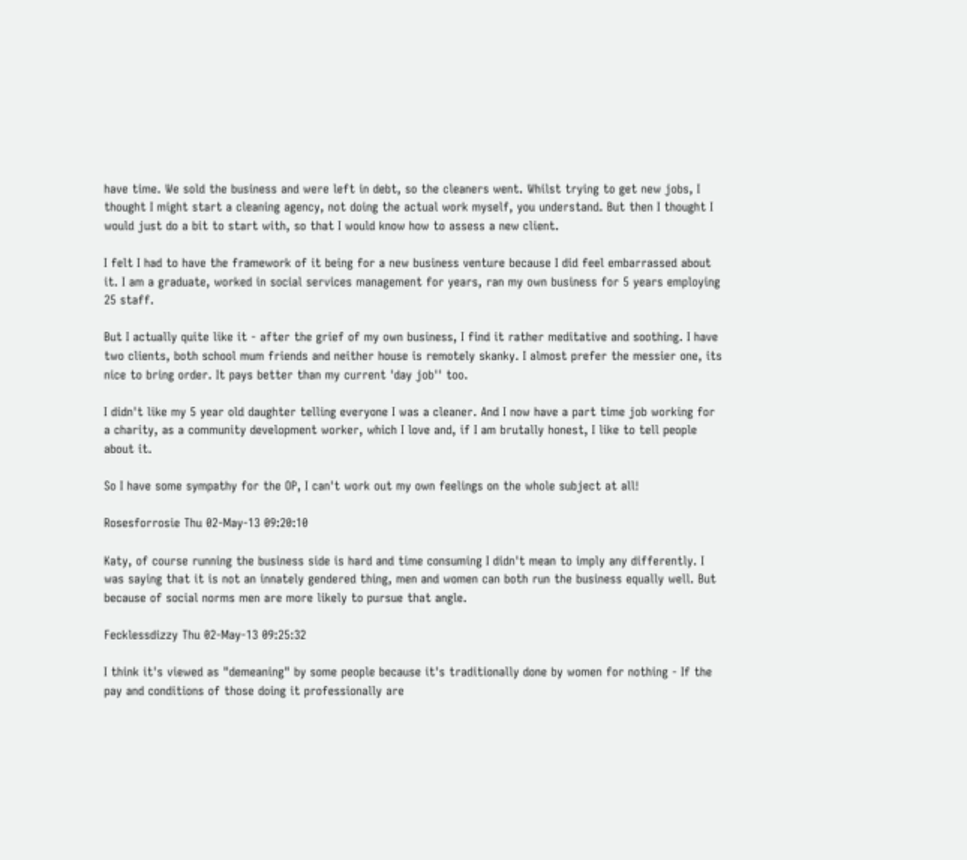have time. We sold the business and were left in debt, so the cleaners went. Whilst trying to get new jobs, I thought I might start a cleaning agency, not doing the actual work myself, you understand. But then I thought I would just do a bit to start with, so that I would know how to assess a new client.

I felt I had to have the framework of it being for a new business venture because I did feel embarrassed about it. I am a graduate, worked in social services management for years, ran my own business for 5 years employing 25 staff.

But I actually quite like it - after the grief of my own business, I find it rather meditative and soothing. I have two clients, both school mum friends and neither house is remotely skanky. I almost prefer the messier one, its nice to bring order. It pays better than my current 'day job'' too.

I didn't like my 5 year old daughter telling everyone I was a cleaner. And I now have a part time job working for a charity, as a community development worker, which I love and, if I am brutally honest, I like to tell people about it.

So I have some sympathy for the OP, I can't work out my own feelings on the whole subject at all!

Rosesforrosie Thu 02-May-13 09:20:10

Katy, of course running the business side is hard and time consuming I didn't mean to imply any differently. I was saying that it is not an innately gendered thing, men and women can both run the business equally well. But because of social norms men are more likely to pursue that angle.

Fecklessdizzy Thu 02-May-13 09:25:32

I think it's viewed as "demeaning" by some people because it's traditionally done by women for nothing - If the pay and conditions of those doing it professionally are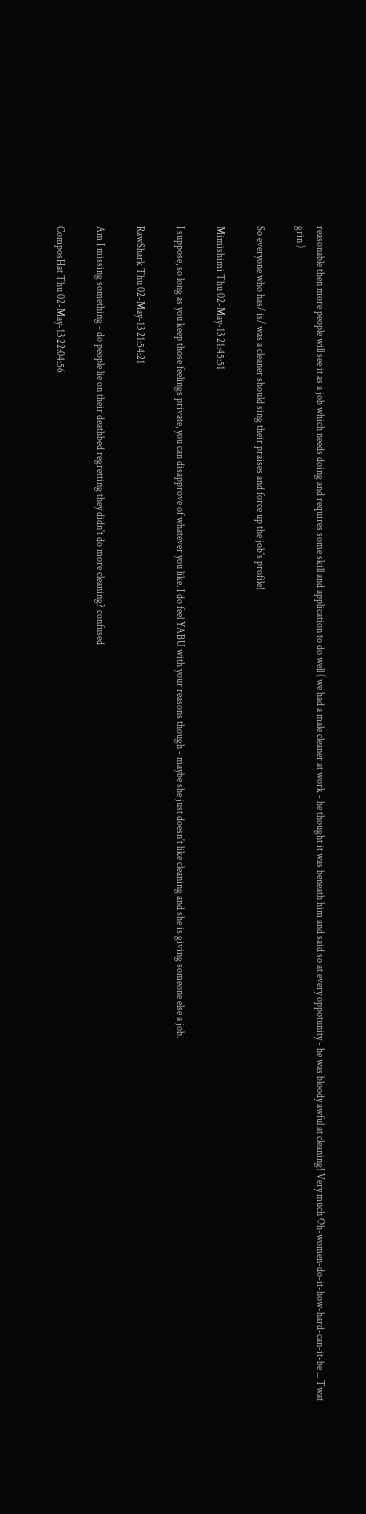reasonable then more people will see it as a job which needs doing and requires some skill and application to do well ( we had a male cleaner at work - he thought it was beneath him and said so at every oppotunity - he was bloody awful at cleaning! Very much Oh-women-do-it-how-hard-can-it-be ... Twat grin )

So everyone who has/ is/ was a cleaner should sing their praises and force up the job's profile!

Mimishimi Thu 02-May-13 21:45:51

I suppose, so long as you keep those feelings private, you can disapprove of whatever you like. I do feel YABU with your reasons though - maybe she just doesn't like cleaning and she is giving someone else a job.

RawShark Thu 02-May-13 21:54:21

Am I missing something - do people lie on their deathbed regretting they didn't do more cleaning? confused

ComposHat Thu 02-May-13 22:04:56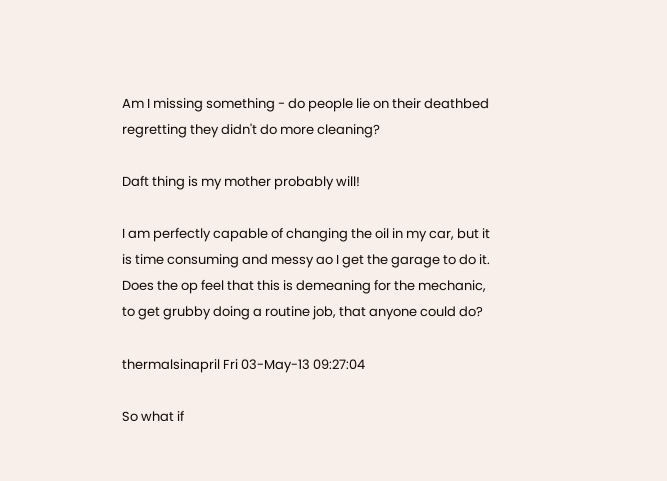Am I missing something - do people lie on their deathbed regretting they didn't do more cleaning?

Daft thing is my mother probably will!

I am perfectly capable of changing the oil in my car, but it is time consuming and messy ao I get the garage to do it. Does the op feel that this is demeaning for the mechanic, to get grubby doing a routine job, that anyone could do?

thermalsinapril Fri 03-May-13 09:27:04

So what if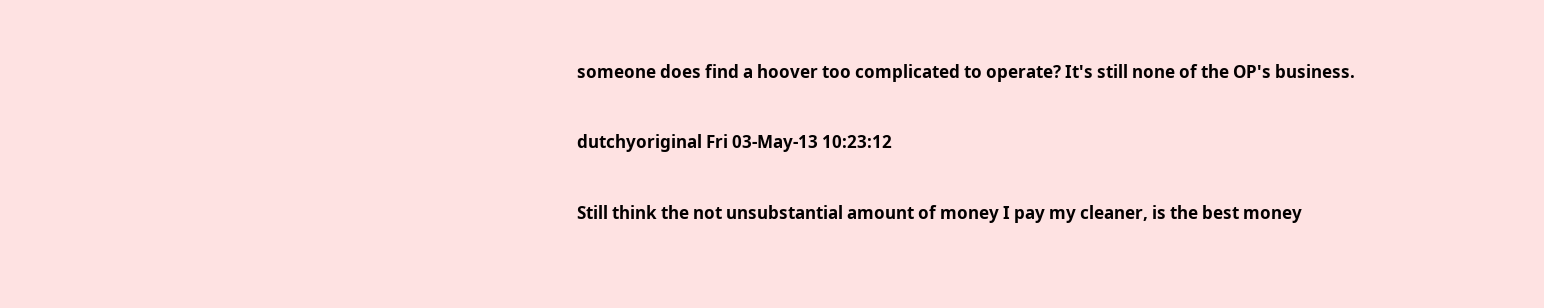someone does find a hoover too complicated to operate? It's still none of the OP's business.

dutchyoriginal Fri 03-May-13 10:23:12

Still think the not unsubstantial amount of money I pay my cleaner, is the best money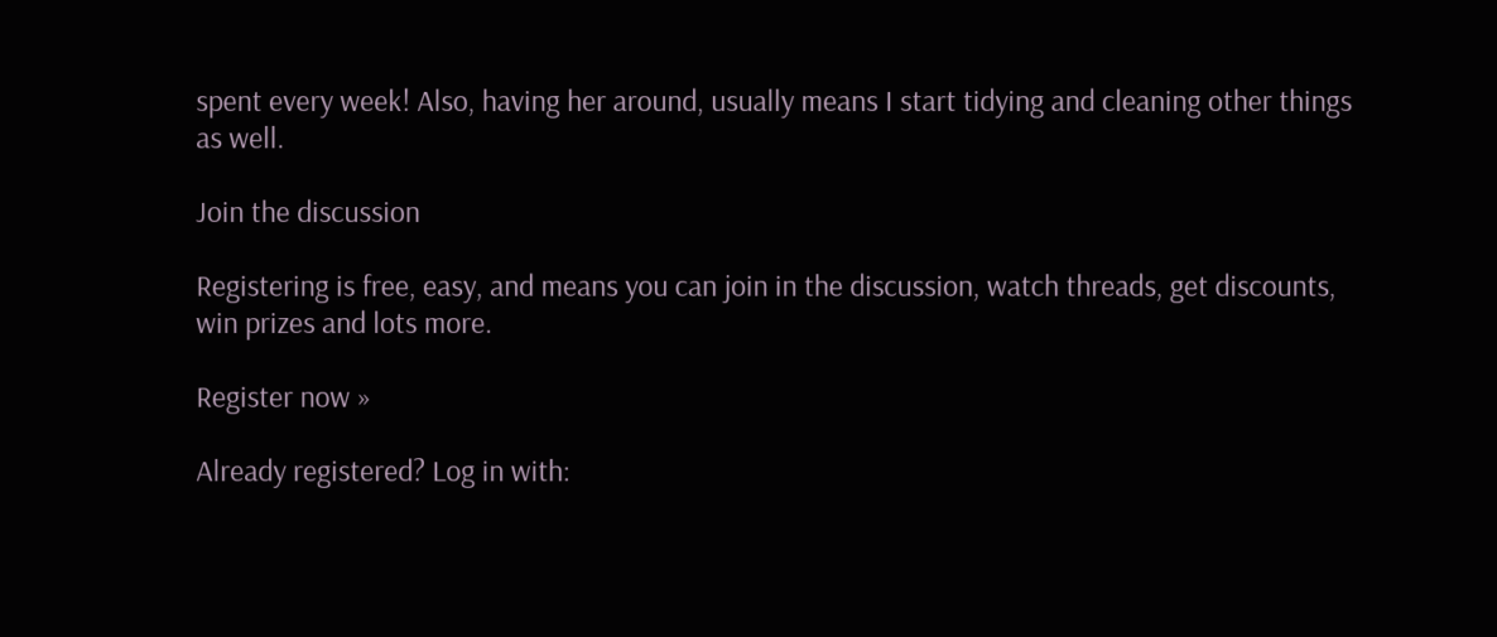spent every week! Also, having her around, usually means I start tidying and cleaning other things as well.

Join the discussion

Registering is free, easy, and means you can join in the discussion, watch threads, get discounts, win prizes and lots more.

Register now »

Already registered? Log in with: